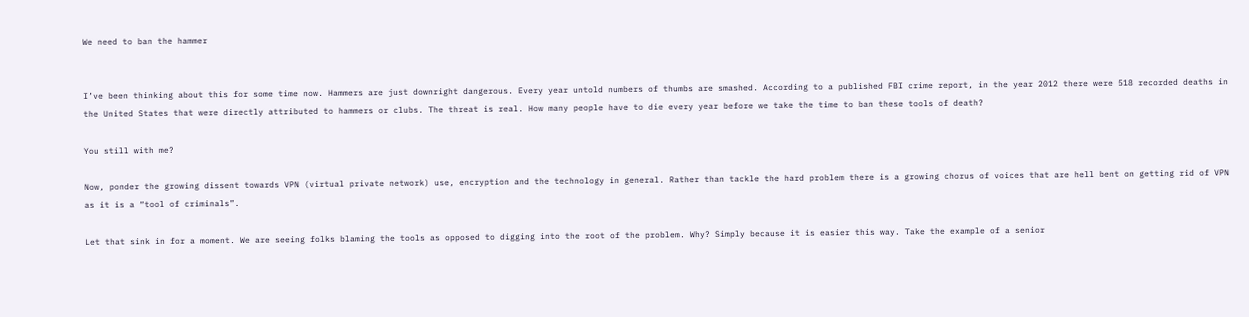We need to ban the hammer


I’ve been thinking about this for some time now. Hammers are just downright dangerous. Every year untold numbers of thumbs are smashed. According to a published FBI crime report, in the year 2012 there were 518 recorded deaths in the United States that were directly attributed to hammers or clubs. The threat is real. How many people have to die every year before we take the time to ban these tools of death?

You still with me?

Now, ponder the growing dissent towards VPN (virtual private network) use, encryption and the technology in general. Rather than tackle the hard problem there is a growing chorus of voices that are hell bent on getting rid of VPN as it is a “tool of criminals”.

Let that sink in for a moment. We are seeing folks blaming the tools as opposed to digging into the root of the problem. Why? Simply because it is easier this way. Take the example of a senior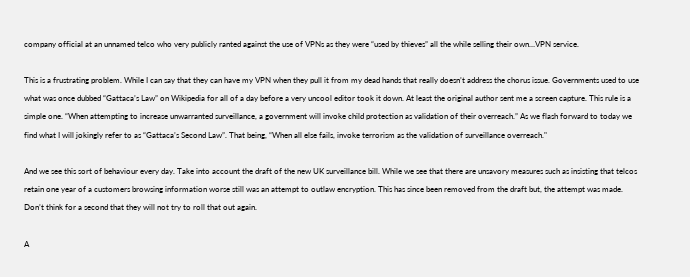company official at an unnamed telco who very publicly ranted against the use of VPNs as they were “used by thieves” all the while selling their own…VPN service.

This is a frustrating problem. While I can say that they can have my VPN when they pull it from my dead hands that really doesn’t address the chorus issue. Governments used to use what was once dubbed “Gattaca’s Law” on Wikipedia for all of a day before a very uncool editor took it down. At least the original author sent me a screen capture. This rule is a simple one. “When attempting to increase unwarranted surveillance, a government will invoke child protection as validation of their overreach.” As we flash forward to today we find what I will jokingly refer to as “Gattaca’s Second Law”. That being, “When all else fails, invoke terrorism as the validation of surveillance overreach."

And we see this sort of behaviour every day. Take into account the draft of the new UK surveillance bill. While we see that there are unsavory measures such as insisting that telcos retain one year of a customers browsing information worse still was an attempt to outlaw encryption. This has since been removed from the draft but, the attempt was made. Don’t think for a second that they will not try to roll that out again.

A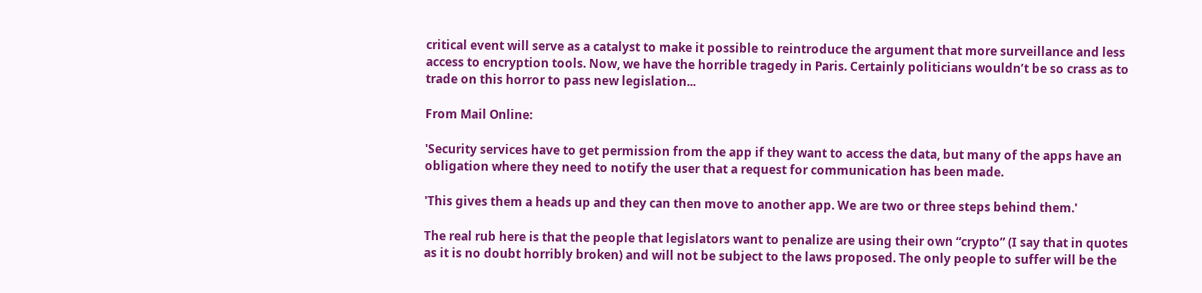critical event will serve as a catalyst to make it possible to reintroduce the argument that more surveillance and less access to encryption tools. Now, we have the horrible tragedy in Paris. Certainly politicians wouldn’t be so crass as to trade on this horror to pass new legislation...

From Mail Online:

'Security services have to get permission from the app if they want to access the data, but many of the apps have an obligation where they need to notify the user that a request for communication has been made.

'This gives them a heads up and they can then move to another app. We are two or three steps behind them.'

The real rub here is that the people that legislators want to penalize are using their own “crypto” (I say that in quotes as it is no doubt horribly broken) and will not be subject to the laws proposed. The only people to suffer will be the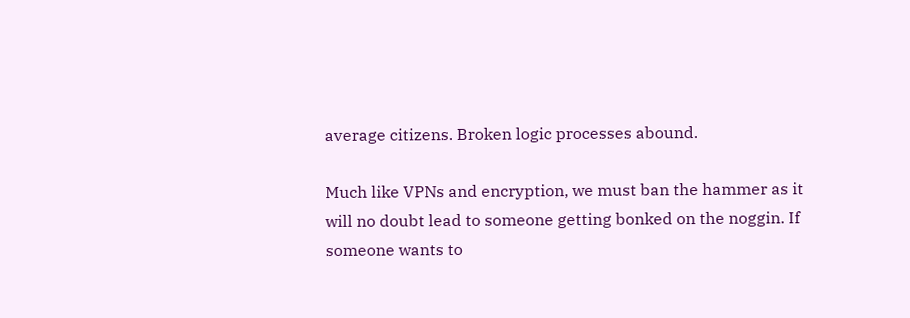average citizens. Broken logic processes abound.

Much like VPNs and encryption, we must ban the hammer as it will no doubt lead to someone getting bonked on the noggin. If someone wants to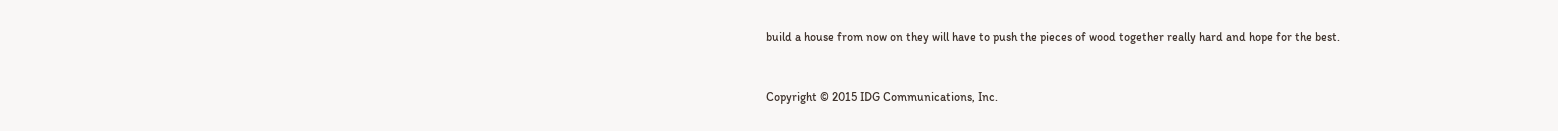build a house from now on they will have to push the pieces of wood together really hard and hope for the best.


Copyright © 2015 IDG Communications, Inc.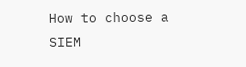How to choose a SIEM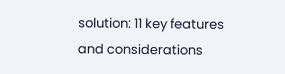solution: 11 key features and considerations